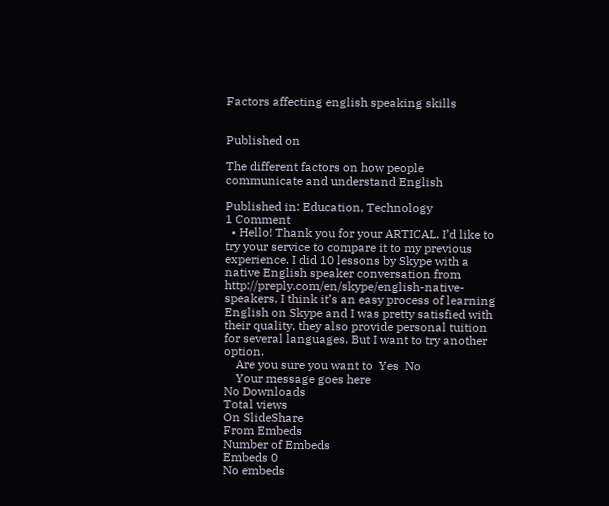Factors affecting english speaking skills


Published on

The different factors on how people communicate and understand English

Published in: Education, Technology
1 Comment
  • Hello! Thank you for your ARTICAL. I’d like to try your service to compare it to my previous experience. I did 10 lessons by Skype with a native English speaker conversation from http://preply.com/en/skype/english-native-speakers, I think it’s an easy process of learning English on Skype and I was pretty satisfied with their quality, they also provide personal tuition for several languages. But I want to try another option.
    Are you sure you want to  Yes  No
    Your message goes here
No Downloads
Total views
On SlideShare
From Embeds
Number of Embeds
Embeds 0
No embeds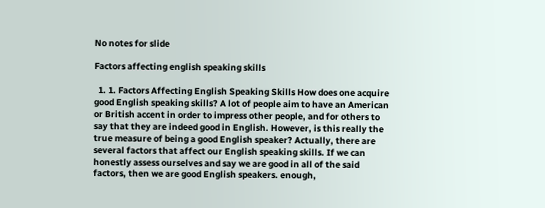No notes for slide

Factors affecting english speaking skills

  1. 1. Factors Affecting English Speaking Skills How does one acquire good English speaking skills? A lot of people aim to have an American or British accent in order to impress other people, and for others to say that they are indeed good in English. However, is this really the true measure of being a good English speaker? Actually, there are several factors that affect our English speaking skills. If we can honestly assess ourselves and say we are good in all of the said factors, then we are good English speakers. enough,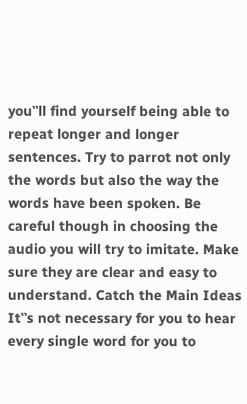you‟ll find yourself being able to repeat longer and longer sentences. Try to parrot not only the words but also the way the words have been spoken. Be careful though in choosing the audio you will try to imitate. Make sure they are clear and easy to understand. Catch the Main Ideas It‟s not necessary for you to hear every single word for you to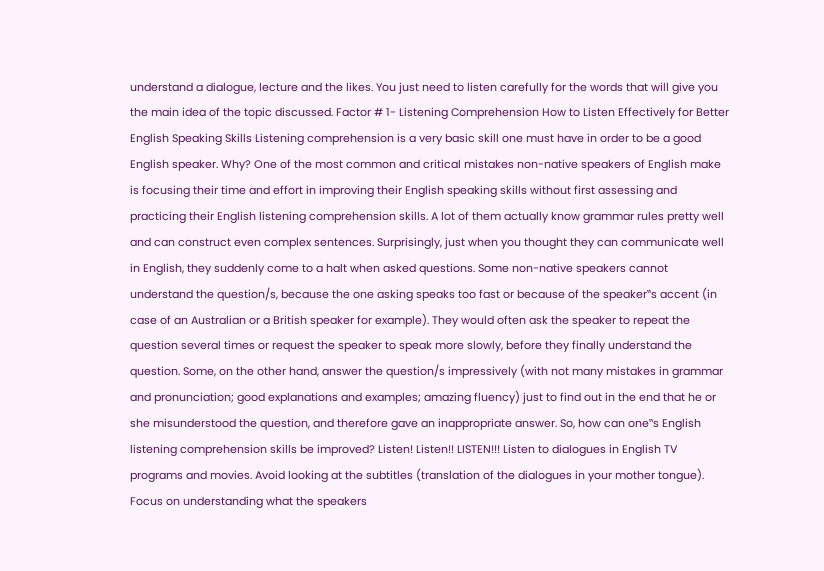understand a dialogue, lecture and the likes. You just need to listen carefully for the words that will give you the main idea of the topic discussed. Factor # 1- Listening Comprehension How to Listen Effectively for Better English Speaking Skills Listening comprehension is a very basic skill one must have in order to be a good English speaker. Why? One of the most common and critical mistakes non-native speakers of English make is focusing their time and effort in improving their English speaking skills without first assessing and practicing their English listening comprehension skills. A lot of them actually know grammar rules pretty well and can construct even complex sentences. Surprisingly, just when you thought they can communicate well in English, they suddenly come to a halt when asked questions. Some non-native speakers cannot understand the question/s, because the one asking speaks too fast or because of the speaker‟s accent (in case of an Australian or a British speaker for example). They would often ask the speaker to repeat the question several times or request the speaker to speak more slowly, before they finally understand the question. Some, on the other hand, answer the question/s impressively (with not many mistakes in grammar and pronunciation; good explanations and examples; amazing fluency) just to find out in the end that he or she misunderstood the question, and therefore gave an inappropriate answer. So, how can one‟s English listening comprehension skills be improved? Listen! Listen!! LISTEN!!! Listen to dialogues in English TV programs and movies. Avoid looking at the subtitles (translation of the dialogues in your mother tongue). Focus on understanding what the speakers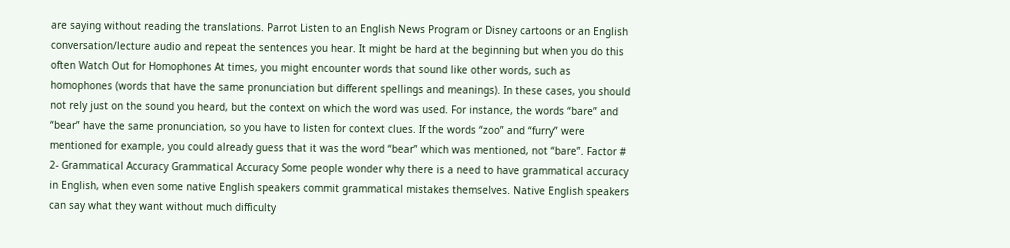are saying without reading the translations. Parrot Listen to an English News Program or Disney cartoons or an English conversation/lecture audio and repeat the sentences you hear. It might be hard at the beginning but when you do this often Watch Out for Homophones At times, you might encounter words that sound like other words, such as homophones (words that have the same pronunciation but different spellings and meanings). In these cases, you should not rely just on the sound you heard, but the context on which the word was used. For instance, the words “bare” and “bear” have the same pronunciation, so you have to listen for context clues. If the words “zoo” and “furry” were mentioned for example, you could already guess that it was the word “bear” which was mentioned, not “bare”. Factor # 2- Grammatical Accuracy Grammatical Accuracy Some people wonder why there is a need to have grammatical accuracy in English, when even some native English speakers commit grammatical mistakes themselves. Native English speakers can say what they want without much difficulty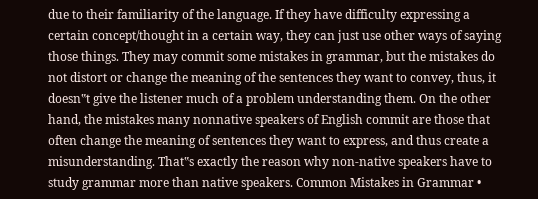due to their familiarity of the language. If they have difficulty expressing a certain concept/thought in a certain way, they can just use other ways of saying those things. They may commit some mistakes in grammar, but the mistakes do not distort or change the meaning of the sentences they want to convey, thus, it doesn‟t give the listener much of a problem understanding them. On the other hand, the mistakes many nonnative speakers of English commit are those that often change the meaning of sentences they want to express, and thus create a misunderstanding. That‟s exactly the reason why non-native speakers have to study grammar more than native speakers. Common Mistakes in Grammar •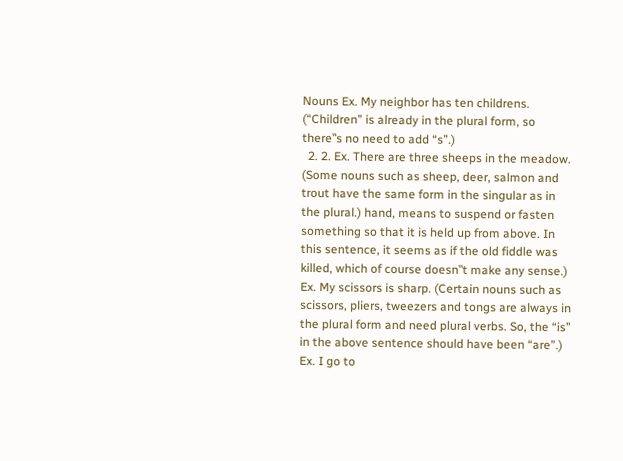Nouns Ex. My neighbor has ten childrens. (“Children” is already in the plural form, so there‟s no need to add “s”.)
  2. 2. Ex. There are three sheeps in the meadow. (Some nouns such as sheep, deer, salmon and trout have the same form in the singular as in the plural.) hand, means to suspend or fasten something so that it is held up from above. In this sentence, it seems as if the old fiddle was killed, which of course doesn‟t make any sense.) Ex. My scissors is sharp. (Certain nouns such as scissors, pliers, tweezers and tongs are always in the plural form and need plural verbs. So, the “is” in the above sentence should have been “are”.) Ex. I go to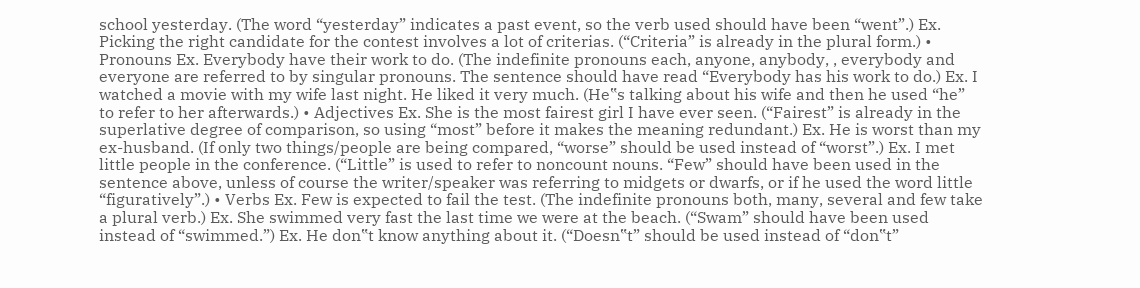school yesterday. (The word “yesterday” indicates a past event, so the verb used should have been “went”.) Ex. Picking the right candidate for the contest involves a lot of criterias. (“Criteria” is already in the plural form.) • Pronouns Ex. Everybody have their work to do. (The indefinite pronouns each, anyone, anybody, , everybody and everyone are referred to by singular pronouns. The sentence should have read “Everybody has his work to do.) Ex. I watched a movie with my wife last night. He liked it very much. (He‟s talking about his wife and then he used “he” to refer to her afterwards.) • Adjectives Ex. She is the most fairest girl I have ever seen. (“Fairest” is already in the superlative degree of comparison, so using “most” before it makes the meaning redundant.) Ex. He is worst than my ex-husband. (If only two things/people are being compared, “worse” should be used instead of “worst”.) Ex. I met little people in the conference. (“Little” is used to refer to noncount nouns. “Few” should have been used in the sentence above, unless of course the writer/speaker was referring to midgets or dwarfs, or if he used the word little “figuratively”.) • Verbs Ex. Few is expected to fail the test. (The indefinite pronouns both, many, several and few take a plural verb.) Ex. She swimmed very fast the last time we were at the beach. (“Swam” should have been used instead of “swimmed.”) Ex. He don‟t know anything about it. (“Doesn‟t” should be used instead of “don‟t”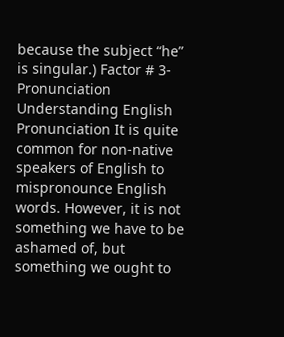because the subject “he” is singular.) Factor # 3- Pronunciation Understanding English Pronunciation It is quite common for non-native speakers of English to mispronounce English words. However, it is not something we have to be ashamed of, but something we ought to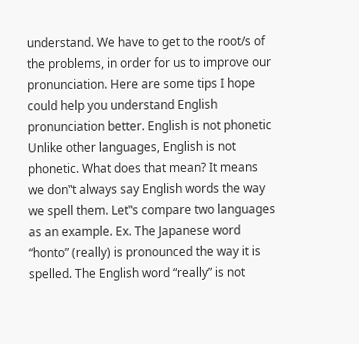understand. We have to get to the root/s of the problems, in order for us to improve our pronunciation. Here are some tips I hope could help you understand English pronunciation better. English is not phonetic Unlike other languages, English is not phonetic. What does that mean? It means we don‟t always say English words the way we spell them. Let‟s compare two languages as an example. Ex. The Japanese word “honto” (really) is pronounced the way it is spelled. The English word “really” is not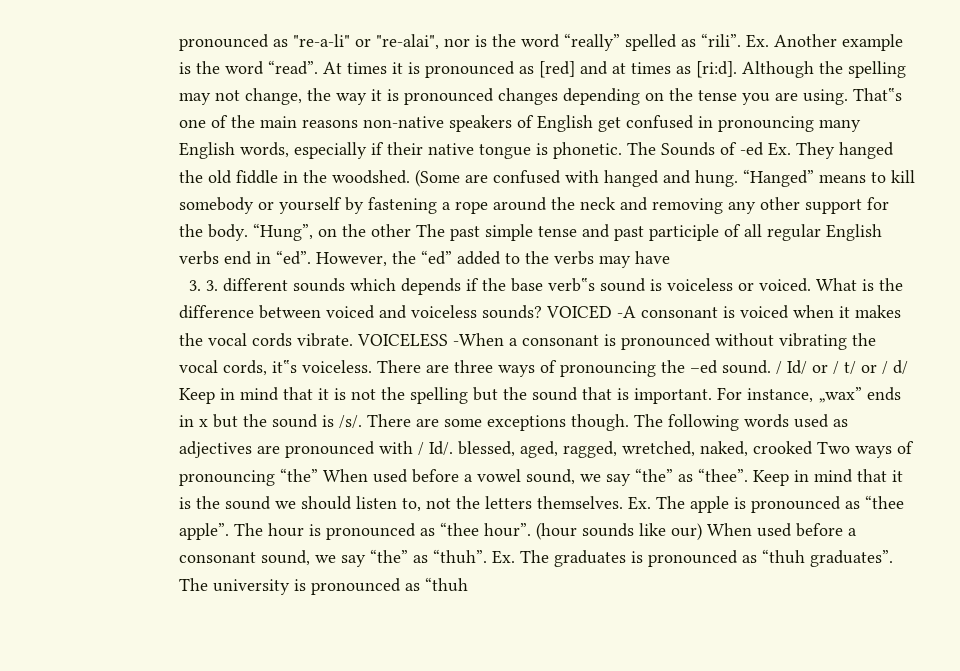pronounced as "re-a-li" or "re-alai", nor is the word “really” spelled as “rili”. Ex. Another example is the word “read”. At times it is pronounced as [red] and at times as [ri:d]. Although the spelling may not change, the way it is pronounced changes depending on the tense you are using. That‟s one of the main reasons non-native speakers of English get confused in pronouncing many English words, especially if their native tongue is phonetic. The Sounds of -ed Ex. They hanged the old fiddle in the woodshed. (Some are confused with hanged and hung. “Hanged” means to kill somebody or yourself by fastening a rope around the neck and removing any other support for the body. “Hung”, on the other The past simple tense and past participle of all regular English verbs end in “ed”. However, the “ed” added to the verbs may have
  3. 3. different sounds which depends if the base verb‟s sound is voiceless or voiced. What is the difference between voiced and voiceless sounds? VOICED -A consonant is voiced when it makes the vocal cords vibrate. VOICELESS -When a consonant is pronounced without vibrating the vocal cords, it‟s voiceless. There are three ways of pronouncing the –ed sound. / Id/ or / t/ or / d/ Keep in mind that it is not the spelling but the sound that is important. For instance, „wax” ends in x but the sound is /s/. There are some exceptions though. The following words used as adjectives are pronounced with / Id/. blessed, aged, ragged, wretched, naked, crooked Two ways of pronouncing “the” When used before a vowel sound, we say “the” as “thee”. Keep in mind that it is the sound we should listen to, not the letters themselves. Ex. The apple is pronounced as “thee apple”. The hour is pronounced as “thee hour”. (hour sounds like our) When used before a consonant sound, we say “the” as “thuh”. Ex. The graduates is pronounced as “thuh graduates”. The university is pronounced as “thuh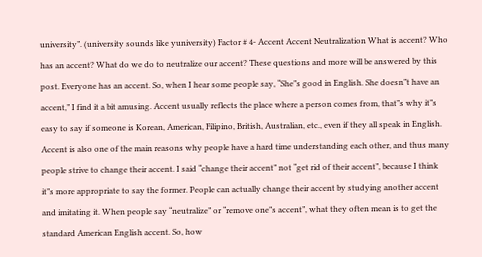university”. (university sounds like yuniversity) Factor # 4- Accent Accent Neutralization What is accent? Who has an accent? What do we do to neutralize our accent? These questions and more will be answered by this post. Everyone has an accent. So, when I hear some people say, “She‟s good in English. She doesn‟t have an accent,” I find it a bit amusing. Accent usually reflects the place where a person comes from, that‟s why it‟s easy to say if someone is Korean, American, Filipino, British, Australian, etc., even if they all speak in English. Accent is also one of the main reasons why people have a hard time understanding each other, and thus many people strive to change their accent. I said “change their accent” not “get rid of their accent”, because I think it‟s more appropriate to say the former. People can actually change their accent by studying another accent and imitating it. When people say “neutralize” or “remove one‟s accent”, what they often mean is to get the standard American English accent. So, how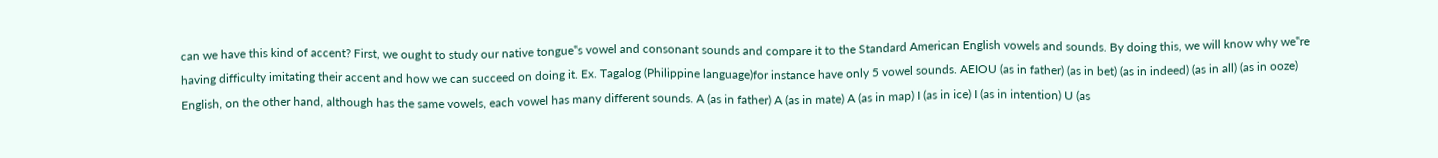can we have this kind of accent? First, we ought to study our native tongue‟s vowel and consonant sounds and compare it to the Standard American English vowels and sounds. By doing this, we will know why we‟re having difficulty imitating their accent and how we can succeed on doing it. Ex. Tagalog (Philippine language)for instance have only 5 vowel sounds. AEIOU (as in father) (as in bet) (as in indeed) (as in all) (as in ooze) English, on the other hand, although has the same vowels, each vowel has many different sounds. A (as in father) A (as in mate) A (as in map) I (as in ice) I (as in intention) U (as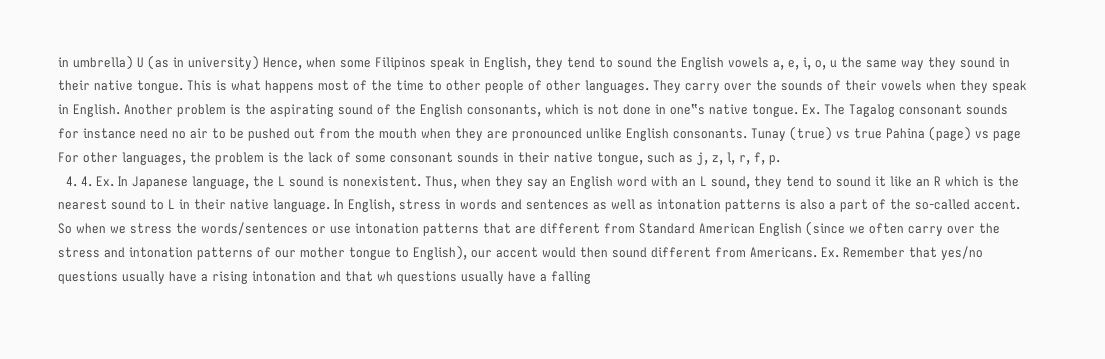in umbrella) U (as in university) Hence, when some Filipinos speak in English, they tend to sound the English vowels a, e, i, o, u the same way they sound in their native tongue. This is what happens most of the time to other people of other languages. They carry over the sounds of their vowels when they speak in English. Another problem is the aspirating sound of the English consonants, which is not done in one‟s native tongue. Ex. The Tagalog consonant sounds for instance need no air to be pushed out from the mouth when they are pronounced unlike English consonants. Tunay (true) vs true Pahina (page) vs page For other languages, the problem is the lack of some consonant sounds in their native tongue, such as j, z, l, r, f, p.
  4. 4. Ex. In Japanese language, the L sound is nonexistent. Thus, when they say an English word with an L sound, they tend to sound it like an R which is the nearest sound to L in their native language. In English, stress in words and sentences as well as intonation patterns is also a part of the so-called accent. So when we stress the words/sentences or use intonation patterns that are different from Standard American English (since we often carry over the stress and intonation patterns of our mother tongue to English), our accent would then sound different from Americans. Ex. Remember that yes/no questions usually have a rising intonation and that wh questions usually have a falling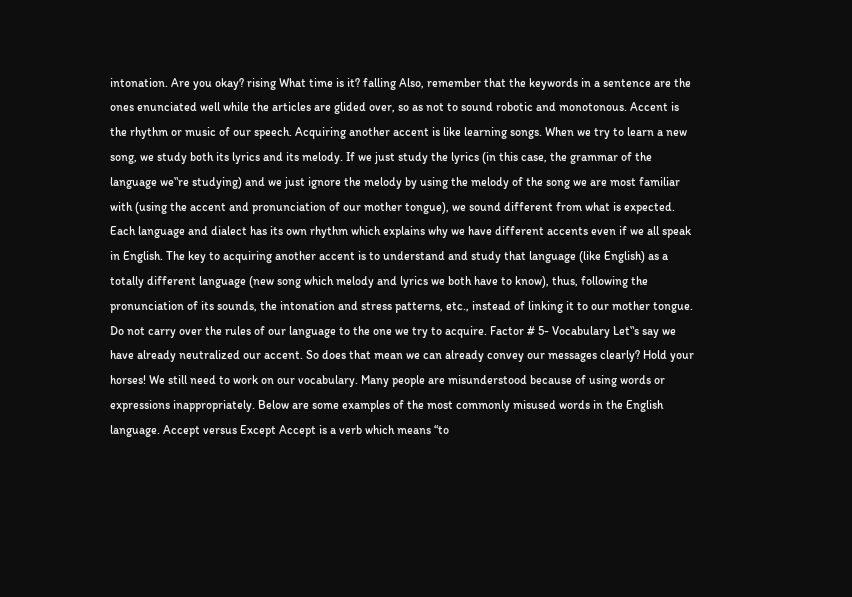intonation. Are you okay? rising What time is it? falling Also, remember that the keywords in a sentence are the ones enunciated well while the articles are glided over, so as not to sound robotic and monotonous. Accent is the rhythm or music of our speech. Acquiring another accent is like learning songs. When we try to learn a new song, we study both its lyrics and its melody. If we just study the lyrics (in this case, the grammar of the language we‟re studying) and we just ignore the melody by using the melody of the song we are most familiar with (using the accent and pronunciation of our mother tongue), we sound different from what is expected. Each language and dialect has its own rhythm which explains why we have different accents even if we all speak in English. The key to acquiring another accent is to understand and study that language (like English) as a totally different language (new song which melody and lyrics we both have to know), thus, following the pronunciation of its sounds, the intonation and stress patterns, etc., instead of linking it to our mother tongue. Do not carry over the rules of our language to the one we try to acquire. Factor # 5- Vocabulary Let‟s say we have already neutralized our accent. So does that mean we can already convey our messages clearly? Hold your horses! We still need to work on our vocabulary. Many people are misunderstood because of using words or expressions inappropriately. Below are some examples of the most commonly misused words in the English language. Accept versus Except Accept is a verb which means “to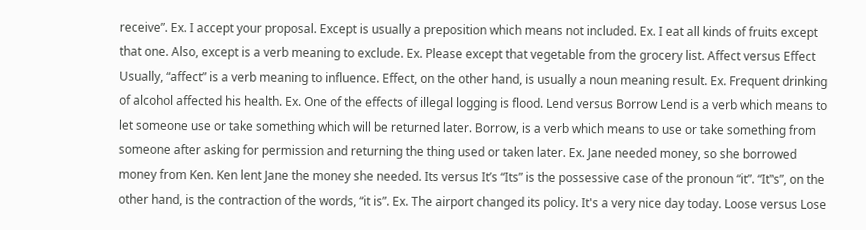receive”. Ex. I accept your proposal. Except is usually a preposition which means not included. Ex. I eat all kinds of fruits except that one. Also, except is a verb meaning to exclude. Ex. Please except that vegetable from the grocery list. Affect versus Effect Usually, “affect” is a verb meaning to influence. Effect, on the other hand, is usually a noun meaning result. Ex. Frequent drinking of alcohol affected his health. Ex. One of the effects of illegal logging is flood. Lend versus Borrow Lend is a verb which means to let someone use or take something which will be returned later. Borrow, is a verb which means to use or take something from someone after asking for permission and returning the thing used or taken later. Ex. Jane needed money, so she borrowed money from Ken. Ken lent Jane the money she needed. Its versus It’s “Its” is the possessive case of the pronoun “it”. “It‟s”, on the other hand, is the contraction of the words, “it is”. Ex. The airport changed its policy. It's a very nice day today. Loose versus Lose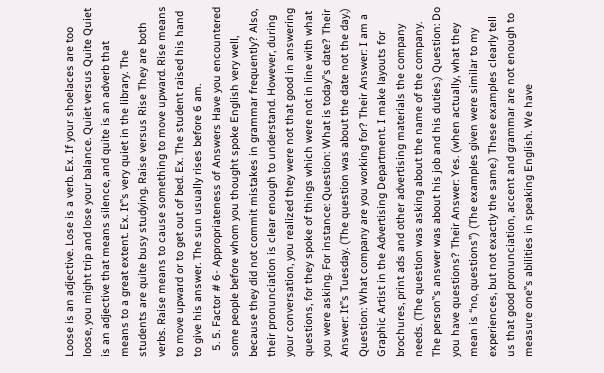Loose is an adjective. Lose is a verb. Ex. If your shoelaces are too loose, you might trip and lose your balance. Quiet versus Quite Quiet is an adjective that means silence, and quite is an adverb that means to a great extent. Ex. It‟s very quiet in the library. The students are quite busy studying. Raise versus Rise They are both verbs. Raise means to cause something to move upward. Rise means to move upward or to get out of bed. Ex. The student raised his hand to give his answer. The sun usually rises before 6 am.
  5. 5. Factor # 6- Appropriateness of Answers Have you encountered some people before whom you thought spoke English very well, because they did not commit mistakes in grammar frequently? Also, their pronunciation is clear enough to understand. However, during your conversation, you realized they were not that good in answering questions, for they spoke of things which were not in line with what you were asking. For instance: Question: What is today‟s date? Their Answer: It‟s Tuesday. (The question was about the date not the day.) Question: What company are you working for? Their Answer: I am a Graphic Artist in the Advertising Department. I make layouts for brochures, print ads and other advertising materials the company needs. (The question was asking about the name of the company. The person‟s answer was about his job and his duties.) Question: Do you have questions? Their Answer: Yes. (when actually, what they mean is “no, questions”) (The examples given were similar to my experiences, but not exactly the same.) These examples clearly tell us that good pronunciation, accent and grammar are not enough to measure one‟s abilities in speaking English. We have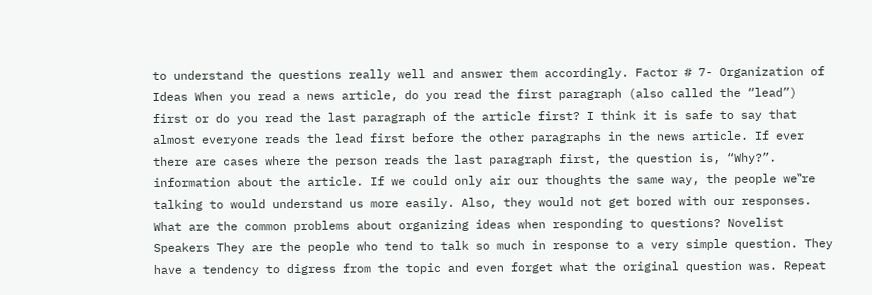to understand the questions really well and answer them accordingly. Factor # 7- Organization of Ideas When you read a news article, do you read the first paragraph (also called the “lead”) first or do you read the last paragraph of the article first? I think it is safe to say that almost everyone reads the lead first before the other paragraphs in the news article. If ever there are cases where the person reads the last paragraph first, the question is, “Why?”. information about the article. If we could only air our thoughts the same way, the people we‟re talking to would understand us more easily. Also, they would not get bored with our responses. What are the common problems about organizing ideas when responding to questions? Novelist Speakers They are the people who tend to talk so much in response to a very simple question. They have a tendency to digress from the topic and even forget what the original question was. Repeat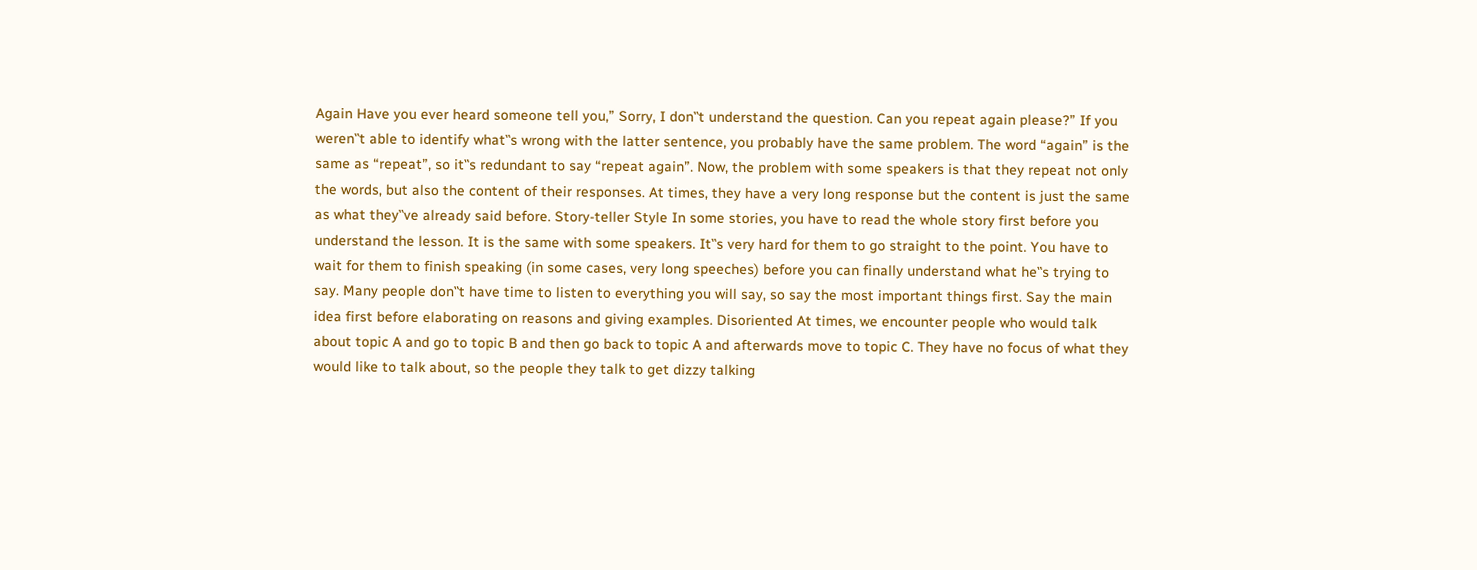Again Have you ever heard someone tell you,” Sorry, I don‟t understand the question. Can you repeat again please?” If you weren‟t able to identify what‟s wrong with the latter sentence, you probably have the same problem. The word “again” is the same as “repeat”, so it‟s redundant to say “repeat again”. Now, the problem with some speakers is that they repeat not only the words, but also the content of their responses. At times, they have a very long response but the content is just the same as what they‟ve already said before. Story-teller Style In some stories, you have to read the whole story first before you understand the lesson. It is the same with some speakers. It‟s very hard for them to go straight to the point. You have to wait for them to finish speaking (in some cases, very long speeches) before you can finally understand what he‟s trying to say. Many people don‟t have time to listen to everything you will say, so say the most important things first. Say the main idea first before elaborating on reasons and giving examples. Disoriented At times, we encounter people who would talk about topic A and go to topic B and then go back to topic A and afterwards move to topic C. They have no focus of what they would like to talk about, so the people they talk to get dizzy talking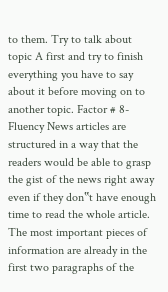to them. Try to talk about topic A first and try to finish everything you have to say about it before moving on to another topic. Factor # 8- Fluency News articles are structured in a way that the readers would be able to grasp the gist of the news right away even if they don‟t have enough time to read the whole article. The most important pieces of information are already in the first two paragraphs of the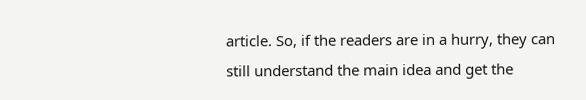article. So, if the readers are in a hurry, they can still understand the main idea and get the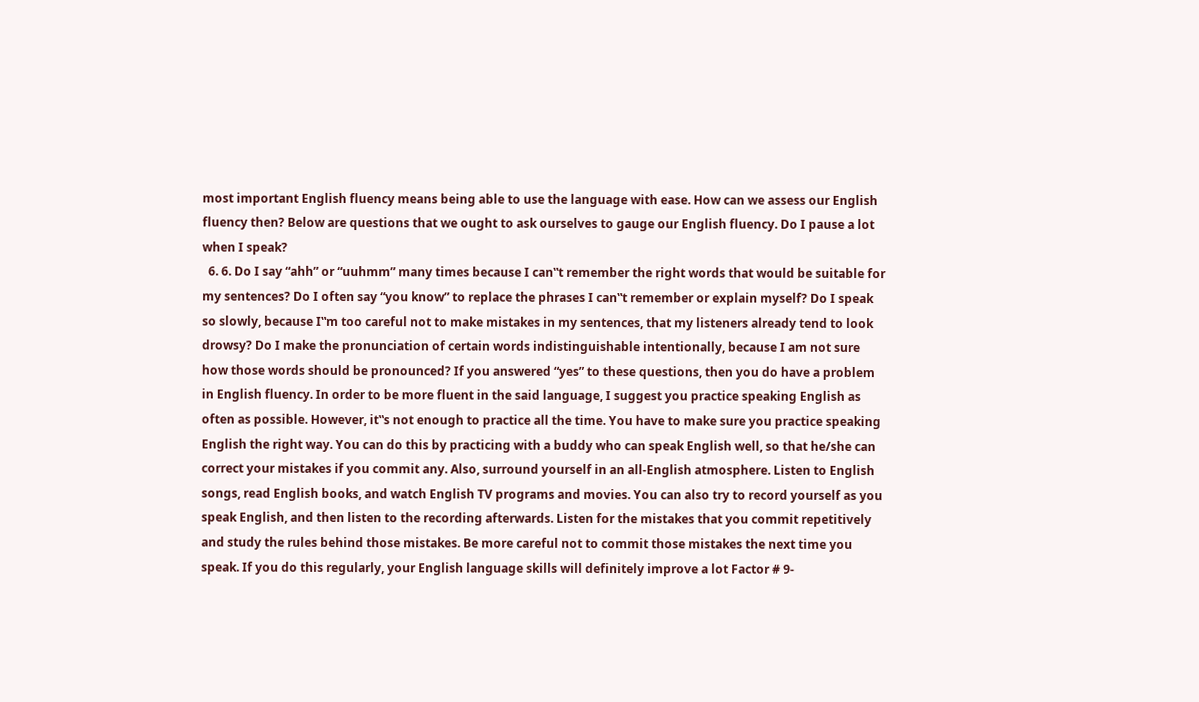most important English fluency means being able to use the language with ease. How can we assess our English fluency then? Below are questions that we ought to ask ourselves to gauge our English fluency. Do I pause a lot when I speak?
  6. 6. Do I say “ahh” or “uuhmm” many times because I can‟t remember the right words that would be suitable for my sentences? Do I often say “you know” to replace the phrases I can‟t remember or explain myself? Do I speak so slowly, because I‟m too careful not to make mistakes in my sentences, that my listeners already tend to look drowsy? Do I make the pronunciation of certain words indistinguishable intentionally, because I am not sure how those words should be pronounced? If you answered “yes” to these questions, then you do have a problem in English fluency. In order to be more fluent in the said language, I suggest you practice speaking English as often as possible. However, it‟s not enough to practice all the time. You have to make sure you practice speaking English the right way. You can do this by practicing with a buddy who can speak English well, so that he/she can correct your mistakes if you commit any. Also, surround yourself in an all-English atmosphere. Listen to English songs, read English books, and watch English TV programs and movies. You can also try to record yourself as you speak English, and then listen to the recording afterwards. Listen for the mistakes that you commit repetitively and study the rules behind those mistakes. Be more careful not to commit those mistakes the next time you speak. If you do this regularly, your English language skills will definitely improve a lot Factor # 9-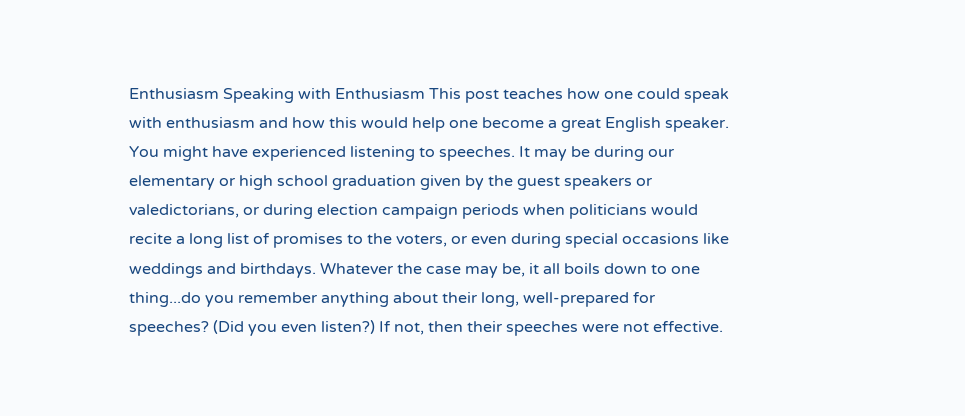Enthusiasm Speaking with Enthusiasm This post teaches how one could speak with enthusiasm and how this would help one become a great English speaker. You might have experienced listening to speeches. It may be during our elementary or high school graduation given by the guest speakers or valedictorians, or during election campaign periods when politicians would recite a long list of promises to the voters, or even during special occasions like weddings and birthdays. Whatever the case may be, it all boils down to one thing...do you remember anything about their long, well-prepared for speeches? (Did you even listen?) If not, then their speeches were not effective.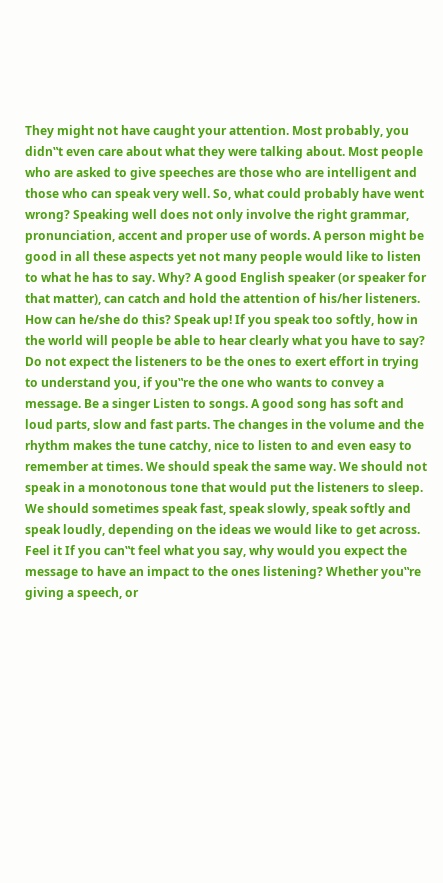They might not have caught your attention. Most probably, you didn‟t even care about what they were talking about. Most people who are asked to give speeches are those who are intelligent and those who can speak very well. So, what could probably have went wrong? Speaking well does not only involve the right grammar, pronunciation, accent and proper use of words. A person might be good in all these aspects yet not many people would like to listen to what he has to say. Why? A good English speaker (or speaker for that matter), can catch and hold the attention of his/her listeners. How can he/she do this? Speak up! If you speak too softly, how in the world will people be able to hear clearly what you have to say? Do not expect the listeners to be the ones to exert effort in trying to understand you, if you‟re the one who wants to convey a message. Be a singer Listen to songs. A good song has soft and loud parts, slow and fast parts. The changes in the volume and the rhythm makes the tune catchy, nice to listen to and even easy to remember at times. We should speak the same way. We should not speak in a monotonous tone that would put the listeners to sleep. We should sometimes speak fast, speak slowly, speak softly and speak loudly, depending on the ideas we would like to get across. Feel it If you can‟t feel what you say, why would you expect the message to have an impact to the ones listening? Whether you‟re giving a speech, or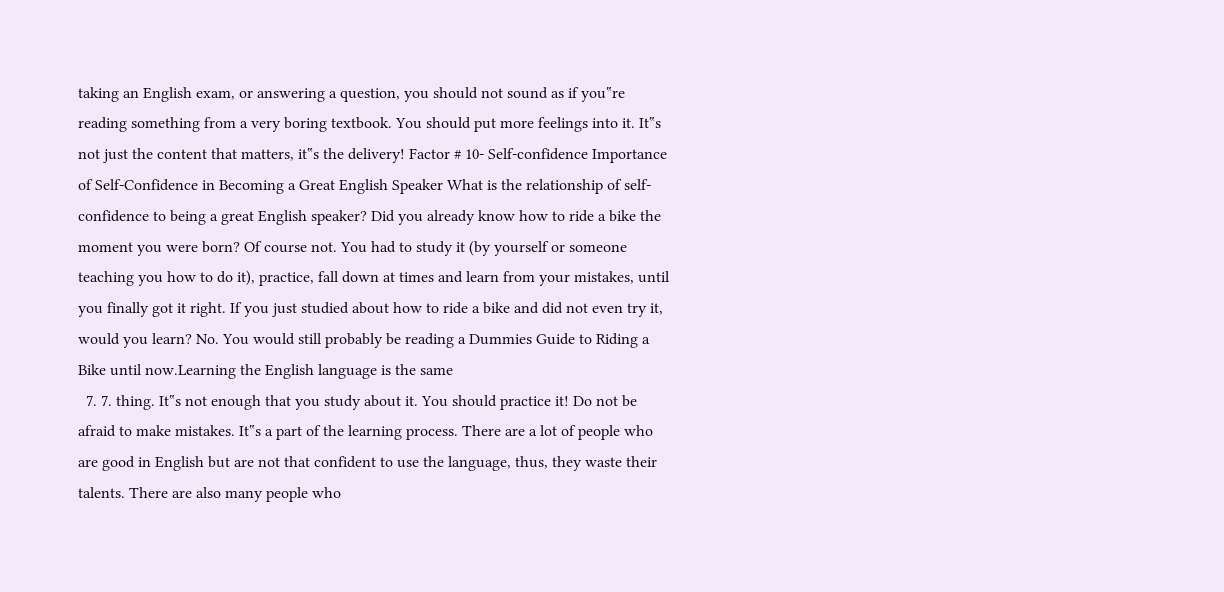taking an English exam, or answering a question, you should not sound as if you‟re reading something from a very boring textbook. You should put more feelings into it. It‟s not just the content that matters, it‟s the delivery! Factor # 10- Self-confidence Importance of Self-Confidence in Becoming a Great English Speaker What is the relationship of self-confidence to being a great English speaker? Did you already know how to ride a bike the moment you were born? Of course not. You had to study it (by yourself or someone teaching you how to do it), practice, fall down at times and learn from your mistakes, until you finally got it right. If you just studied about how to ride a bike and did not even try it, would you learn? No. You would still probably be reading a Dummies Guide to Riding a Bike until now.Learning the English language is the same
  7. 7. thing. It‟s not enough that you study about it. You should practice it! Do not be afraid to make mistakes. It‟s a part of the learning process. There are a lot of people who are good in English but are not that confident to use the language, thus, they waste their talents. There are also many people who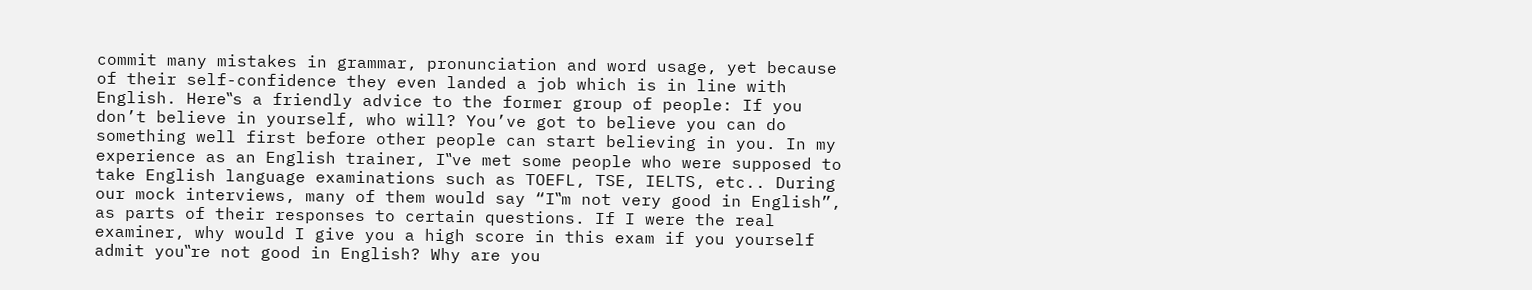commit many mistakes in grammar, pronunciation and word usage, yet because of their self-confidence they even landed a job which is in line with English. Here‟s a friendly advice to the former group of people: If you don’t believe in yourself, who will? You’ve got to believe you can do something well first before other people can start believing in you. In my experience as an English trainer, I‟ve met some people who were supposed to take English language examinations such as TOEFL, TSE, IELTS, etc.. During our mock interviews, many of them would say “I‟m not very good in English”, as parts of their responses to certain questions. If I were the real examiner, why would I give you a high score in this exam if you yourself admit you‟re not good in English? Why are you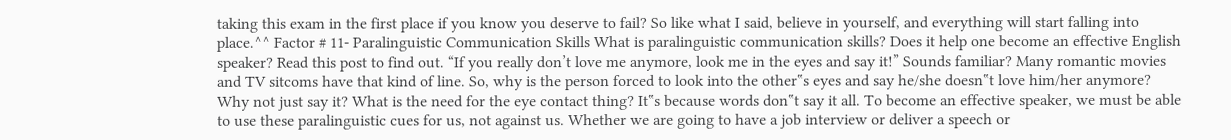taking this exam in the first place if you know you deserve to fail? So like what I said, believe in yourself, and everything will start falling into place.^^ Factor # 11- Paralinguistic Communication Skills What is paralinguistic communication skills? Does it help one become an effective English speaker? Read this post to find out. “If you really don’t love me anymore, look me in the eyes and say it!” Sounds familiar? Many romantic movies and TV sitcoms have that kind of line. So, why is the person forced to look into the other‟s eyes and say he/she doesn‟t love him/her anymore? Why not just say it? What is the need for the eye contact thing? It‟s because words don‟t say it all. To become an effective speaker, we must be able to use these paralinguistic cues for us, not against us. Whether we are going to have a job interview or deliver a speech or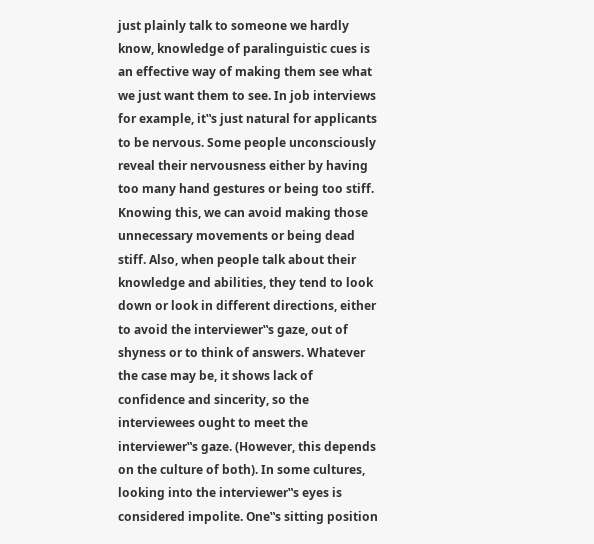just plainly talk to someone we hardly know, knowledge of paralinguistic cues is an effective way of making them see what we just want them to see. In job interviews for example, it‟s just natural for applicants to be nervous. Some people unconsciously reveal their nervousness either by having too many hand gestures or being too stiff. Knowing this, we can avoid making those unnecessary movements or being dead stiff. Also, when people talk about their knowledge and abilities, they tend to look down or look in different directions, either to avoid the interviewer‟s gaze, out of shyness or to think of answers. Whatever the case may be, it shows lack of confidence and sincerity, so the interviewees ought to meet the interviewer‟s gaze. (However, this depends on the culture of both). In some cultures, looking into the interviewer‟s eyes is considered impolite. One‟s sitting position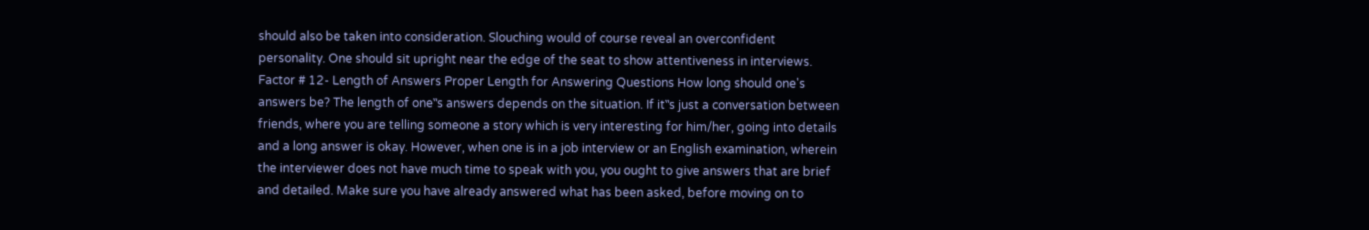should also be taken into consideration. Slouching would of course reveal an overconfident personality. One should sit upright near the edge of the seat to show attentiveness in interviews. Factor # 12- Length of Answers Proper Length for Answering Questions How long should one's answers be? The length of one‟s answers depends on the situation. If it‟s just a conversation between friends, where you are telling someone a story which is very interesting for him/her, going into details and a long answer is okay. However, when one is in a job interview or an English examination, wherein the interviewer does not have much time to speak with you, you ought to give answers that are brief and detailed. Make sure you have already answered what has been asked, before moving on to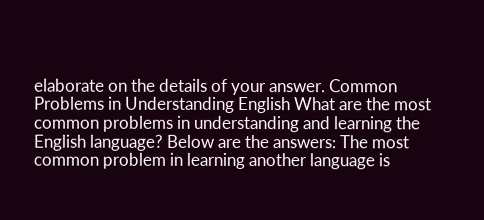elaborate on the details of your answer. Common Problems in Understanding English What are the most common problems in understanding and learning the English language? Below are the answers: The most common problem in learning another language is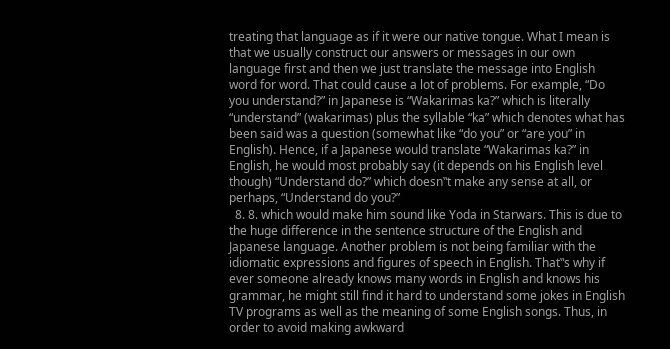treating that language as if it were our native tongue. What I mean is that we usually construct our answers or messages in our own language first and then we just translate the message into English word for word. That could cause a lot of problems. For example, “Do you understand?” in Japanese is “Wakarimas ka?” which is literally “understand” (wakarimas) plus the syllable “ka” which denotes what has been said was a question (somewhat like “do you” or “are you” in English). Hence, if a Japanese would translate “Wakarimas ka?” in English, he would most probably say (it depends on his English level though) “Understand do?” which doesn‟t make any sense at all, or perhaps, “Understand do you?”
  8. 8. which would make him sound like Yoda in Starwars. This is due to the huge difference in the sentence structure of the English and Japanese language. Another problem is not being familiar with the idiomatic expressions and figures of speech in English. That‟s why if ever someone already knows many words in English and knows his grammar, he might still find it hard to understand some jokes in English TV programs as well as the meaning of some English songs. Thus, in order to avoid making awkward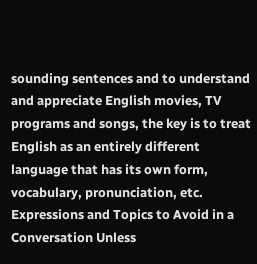sounding sentences and to understand and appreciate English movies, TV programs and songs, the key is to treat English as an entirely different language that has its own form, vocabulary, pronunciation, etc. Expressions and Topics to Avoid in a Conversation Unless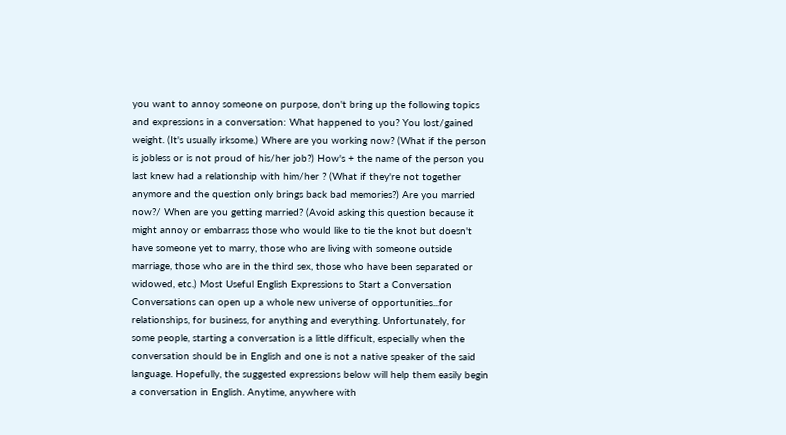you want to annoy someone on purpose, don't bring up the following topics and expressions in a conversation: What happened to you? You lost/gained weight. (It's usually irksome.) Where are you working now? (What if the person is jobless or is not proud of his/her job?) How's + the name of the person you last knew had a relationship with him/her ? (What if they're not together anymore and the question only brings back bad memories?) Are you married now?/ When are you getting married? (Avoid asking this question because it might annoy or embarrass those who would like to tie the knot but doesn't have someone yet to marry, those who are living with someone outside marriage, those who are in the third sex, those who have been separated or widowed, etc.) Most Useful English Expressions to Start a Conversation Conversations can open up a whole new universe of opportunities...for relationships, for business, for anything and everything. Unfortunately, for some people, starting a conversation is a little difficult, especially when the conversation should be in English and one is not a native speaker of the said language. Hopefully, the suggested expressions below will help them easily begin a conversation in English. Anytime, anywhere with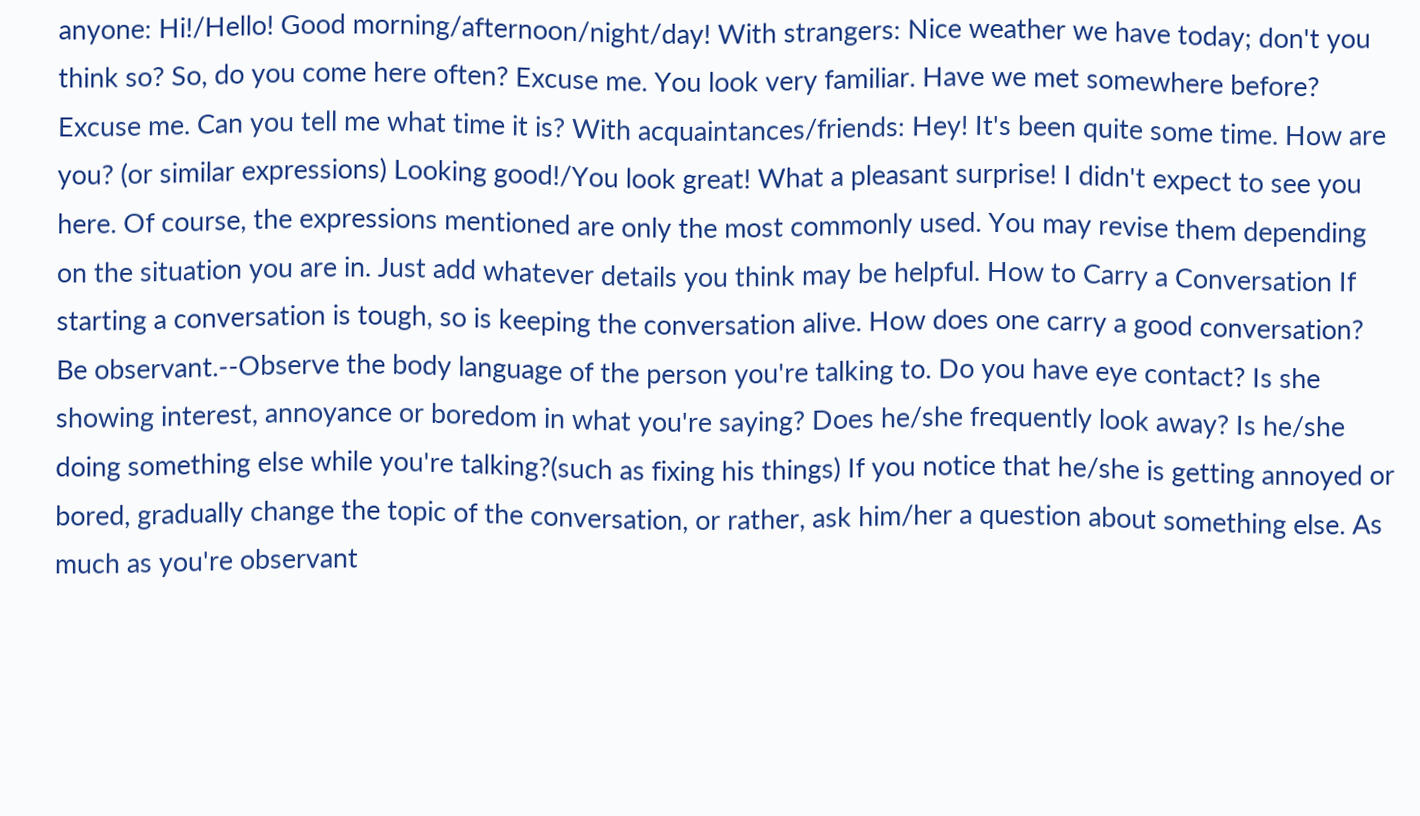anyone: Hi!/Hello! Good morning/afternoon/night/day! With strangers: Nice weather we have today; don't you think so? So, do you come here often? Excuse me. You look very familiar. Have we met somewhere before? Excuse me. Can you tell me what time it is? With acquaintances/friends: Hey! It's been quite some time. How are you? (or similar expressions) Looking good!/You look great! What a pleasant surprise! I didn't expect to see you here. Of course, the expressions mentioned are only the most commonly used. You may revise them depending on the situation you are in. Just add whatever details you think may be helpful. How to Carry a Conversation If starting a conversation is tough, so is keeping the conversation alive. How does one carry a good conversation? Be observant.--Observe the body language of the person you're talking to. Do you have eye contact? Is she showing interest, annoyance or boredom in what you're saying? Does he/she frequently look away? Is he/she doing something else while you're talking?(such as fixing his things) If you notice that he/she is getting annoyed or bored, gradually change the topic of the conversation, or rather, ask him/her a question about something else. As much as you're observant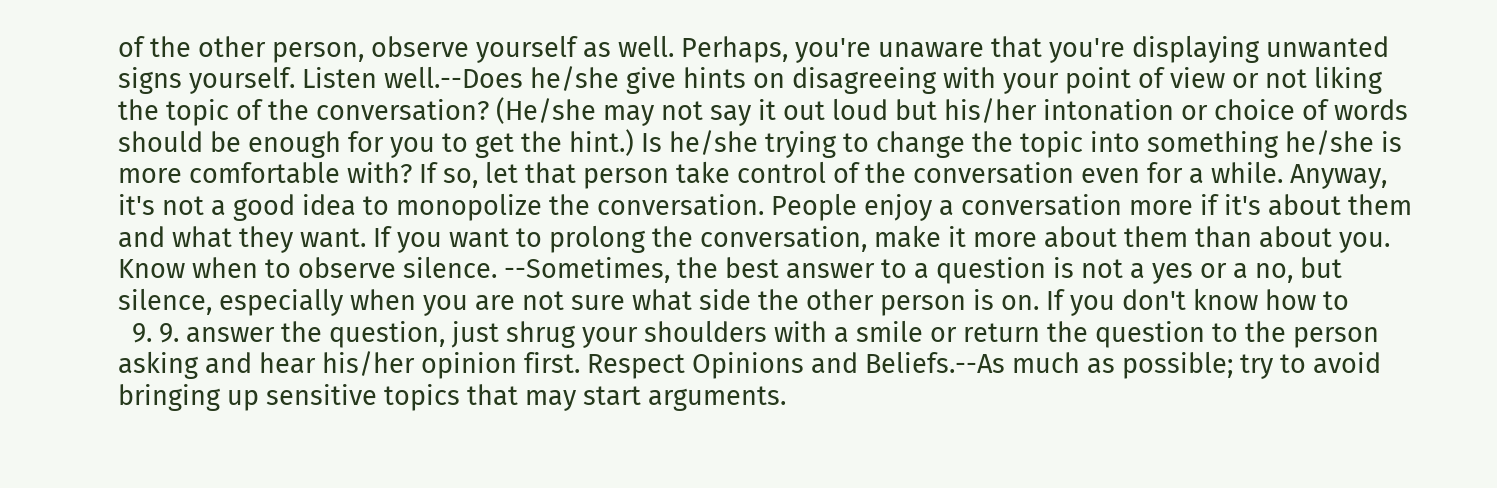of the other person, observe yourself as well. Perhaps, you're unaware that you're displaying unwanted signs yourself. Listen well.--Does he/she give hints on disagreeing with your point of view or not liking the topic of the conversation? (He/she may not say it out loud but his/her intonation or choice of words should be enough for you to get the hint.) Is he/she trying to change the topic into something he/she is more comfortable with? If so, let that person take control of the conversation even for a while. Anyway, it's not a good idea to monopolize the conversation. People enjoy a conversation more if it's about them and what they want. If you want to prolong the conversation, make it more about them than about you. Know when to observe silence. --Sometimes, the best answer to a question is not a yes or a no, but silence, especially when you are not sure what side the other person is on. If you don't know how to
  9. 9. answer the question, just shrug your shoulders with a smile or return the question to the person asking and hear his/her opinion first. Respect Opinions and Beliefs.--As much as possible; try to avoid bringing up sensitive topics that may start arguments.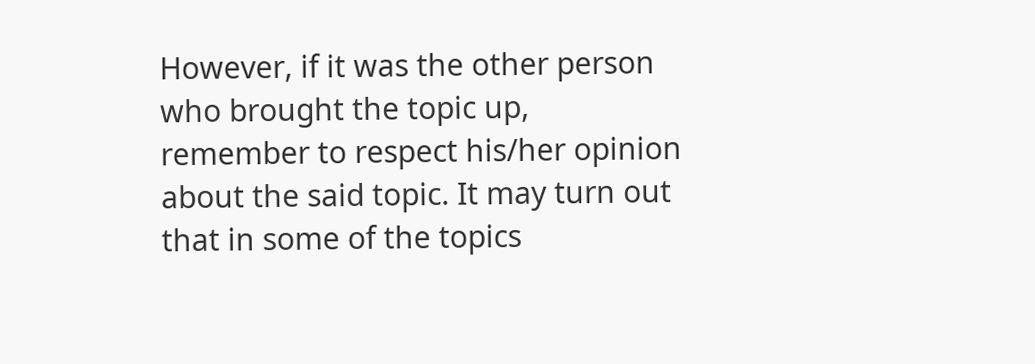However, if it was the other person who brought the topic up, remember to respect his/her opinion about the said topic. It may turn out that in some of the topics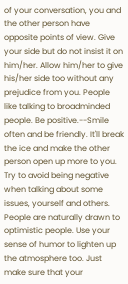of your conversation, you and the other person have opposite points of view. Give your side but do not insist it on him/her. Allow him/her to give his/her side too without any prejudice from you. People like talking to broadminded people. Be positive.--Smile often and be friendly. It'll break the ice and make the other person open up more to you. Try to avoid being negative when talking about some issues, yourself and others. People are naturally drawn to optimistic people. Use your sense of humor to lighten up the atmosphere too. Just make sure that your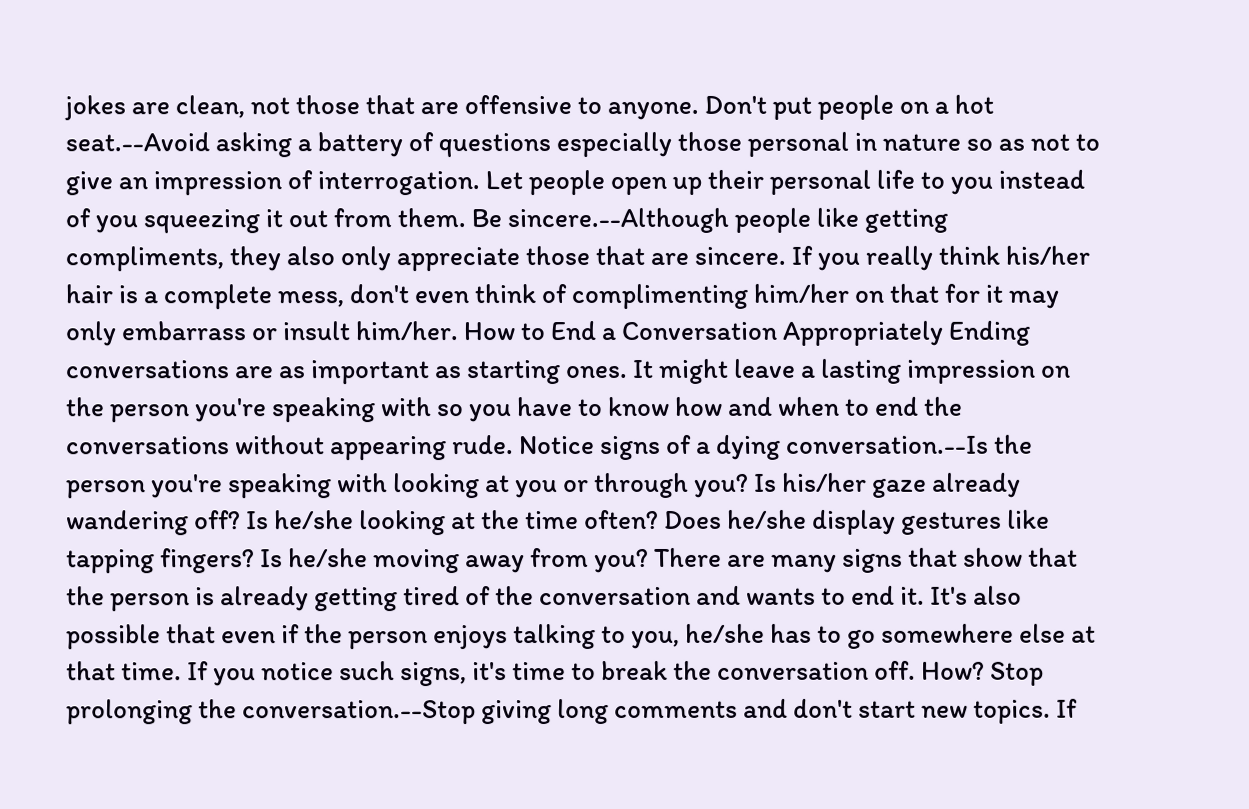jokes are clean, not those that are offensive to anyone. Don't put people on a hot seat.--Avoid asking a battery of questions especially those personal in nature so as not to give an impression of interrogation. Let people open up their personal life to you instead of you squeezing it out from them. Be sincere.--Although people like getting compliments, they also only appreciate those that are sincere. If you really think his/her hair is a complete mess, don't even think of complimenting him/her on that for it may only embarrass or insult him/her. How to End a Conversation Appropriately Ending conversations are as important as starting ones. It might leave a lasting impression on the person you're speaking with so you have to know how and when to end the conversations without appearing rude. Notice signs of a dying conversation.--Is the person you're speaking with looking at you or through you? Is his/her gaze already wandering off? Is he/she looking at the time often? Does he/she display gestures like tapping fingers? Is he/she moving away from you? There are many signs that show that the person is already getting tired of the conversation and wants to end it. It's also possible that even if the person enjoys talking to you, he/she has to go somewhere else at that time. If you notice such signs, it's time to break the conversation off. How? Stop prolonging the conversation.--Stop giving long comments and don't start new topics. If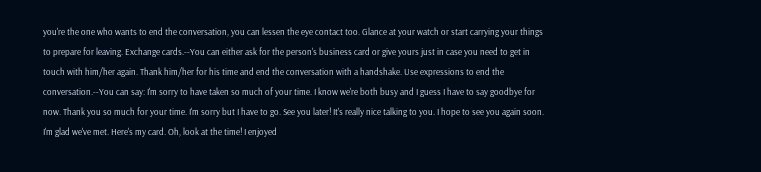you're the one who wants to end the conversation, you can lessen the eye contact too. Glance at your watch or start carrying your things to prepare for leaving. Exchange cards.--You can either ask for the person's business card or give yours just in case you need to get in touch with him/her again. Thank him/her for his time and end the conversation with a handshake. Use expressions to end the conversation.--You can say: I'm sorry to have taken so much of your time. I know we're both busy and I guess I have to say goodbye for now. Thank you so much for your time. I'm sorry but I have to go. See you later! It's really nice talking to you. I hope to see you again soon. I'm glad we've met. Here's my card. Oh, look at the time! I enjoyed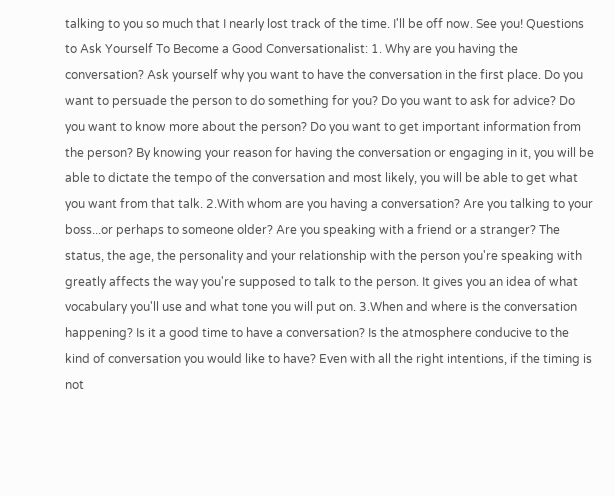talking to you so much that I nearly lost track of the time. I'll be off now. See you! Questions to Ask Yourself To Become a Good Conversationalist: 1. Why are you having the conversation? Ask yourself why you want to have the conversation in the first place. Do you want to persuade the person to do something for you? Do you want to ask for advice? Do you want to know more about the person? Do you want to get important information from the person? By knowing your reason for having the conversation or engaging in it, you will be able to dictate the tempo of the conversation and most likely, you will be able to get what you want from that talk. 2.With whom are you having a conversation? Are you talking to your boss...or perhaps to someone older? Are you speaking with a friend or a stranger? The status, the age, the personality and your relationship with the person you're speaking with greatly affects the way you're supposed to talk to the person. It gives you an idea of what vocabulary you'll use and what tone you will put on. 3.When and where is the conversation happening? Is it a good time to have a conversation? Is the atmosphere conducive to the kind of conversation you would like to have? Even with all the right intentions, if the timing is not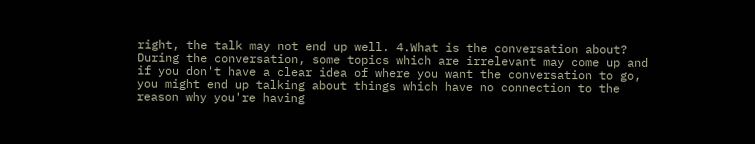right, the talk may not end up well. 4.What is the conversation about? During the conversation, some topics which are irrelevant may come up and if you don't have a clear idea of where you want the conversation to go, you might end up talking about things which have no connection to the reason why you're having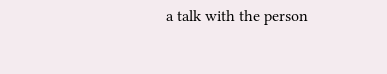a talk with the person